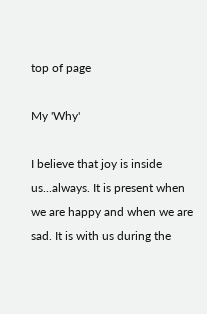top of page

My 'Why'

I believe that joy is inside us...always. It is present when we are happy and when we are sad. It is with us during the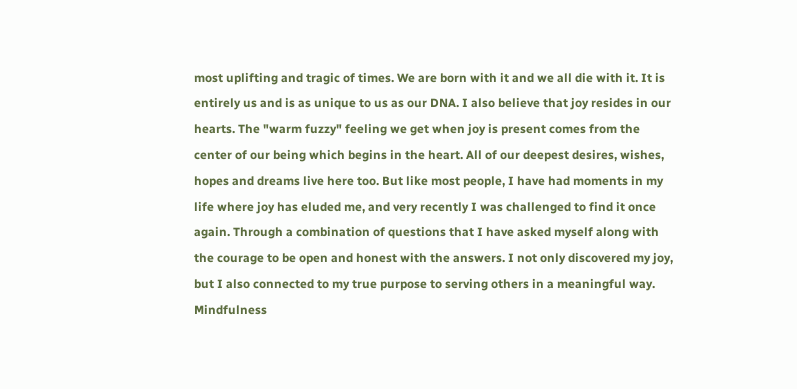most uplifting and tragic of times. We are born with it and we all die with it. It is entirely us and is as unique to us as our DNA. I also believe that joy resides in our hearts. The "warm fuzzy" feeling we get when joy is present comes from the center of our being which begins in the heart. All of our deepest desires, wishes, hopes and dreams live here too. But like most people, I have had moments in my life where joy has eluded me, and very recently I was challenged to find it once again. Through a combination of questions that I have asked myself along with the courage to be open and honest with the answers. I not only discovered my joy, but I also connected to my true purpose to serving others in a meaningful way. Mindfulness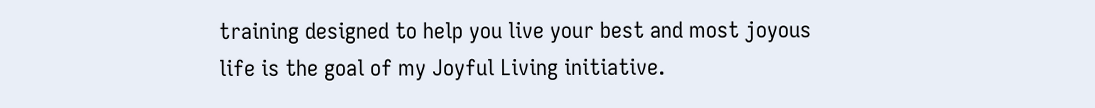training designed to help you live your best and most joyous life is the goal of my Joyful Living initiative.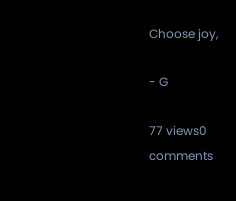Choose joy,

- G

77 views0 comments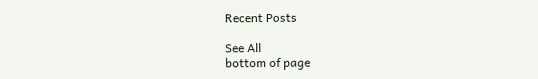Recent Posts

See All
bottom of page